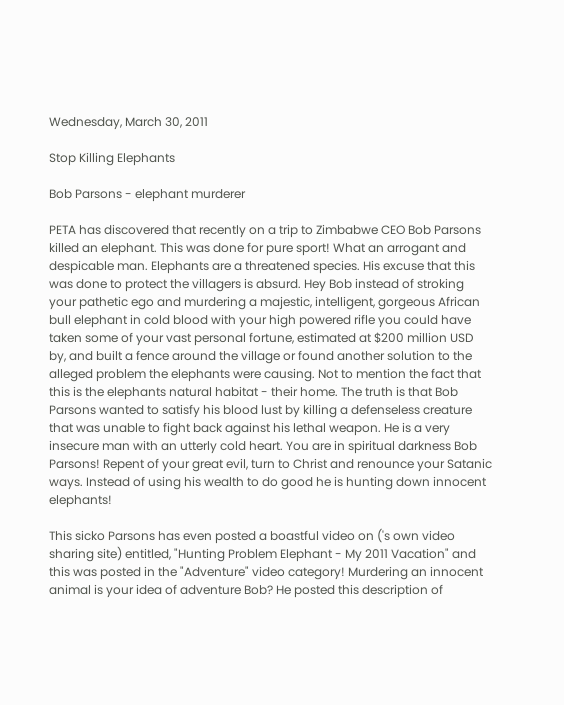Wednesday, March 30, 2011

Stop Killing Elephants

Bob Parsons - elephant murderer

PETA has discovered that recently on a trip to Zimbabwe CEO Bob Parsons killed an elephant. This was done for pure sport! What an arrogant and despicable man. Elephants are a threatened species. His excuse that this was done to protect the villagers is absurd. Hey Bob instead of stroking your pathetic ego and murdering a majestic, intelligent, gorgeous African bull elephant in cold blood with your high powered rifle you could have taken some of your vast personal fortune, estimated at $200 million USD by, and built a fence around the village or found another solution to the alleged problem the elephants were causing. Not to mention the fact that this is the elephants natural habitat - their home. The truth is that Bob Parsons wanted to satisfy his blood lust by killing a defenseless creature that was unable to fight back against his lethal weapon. He is a very insecure man with an utterly cold heart. You are in spiritual darkness Bob Parsons! Repent of your great evil, turn to Christ and renounce your Satanic ways. Instead of using his wealth to do good he is hunting down innocent elephants!

This sicko Parsons has even posted a boastful video on ('s own video sharing site) entitled, "Hunting Problem Elephant - My 2011 Vacation" and this was posted in the "Adventure" video category! Murdering an innocent animal is your idea of adventure Bob? He posted this description of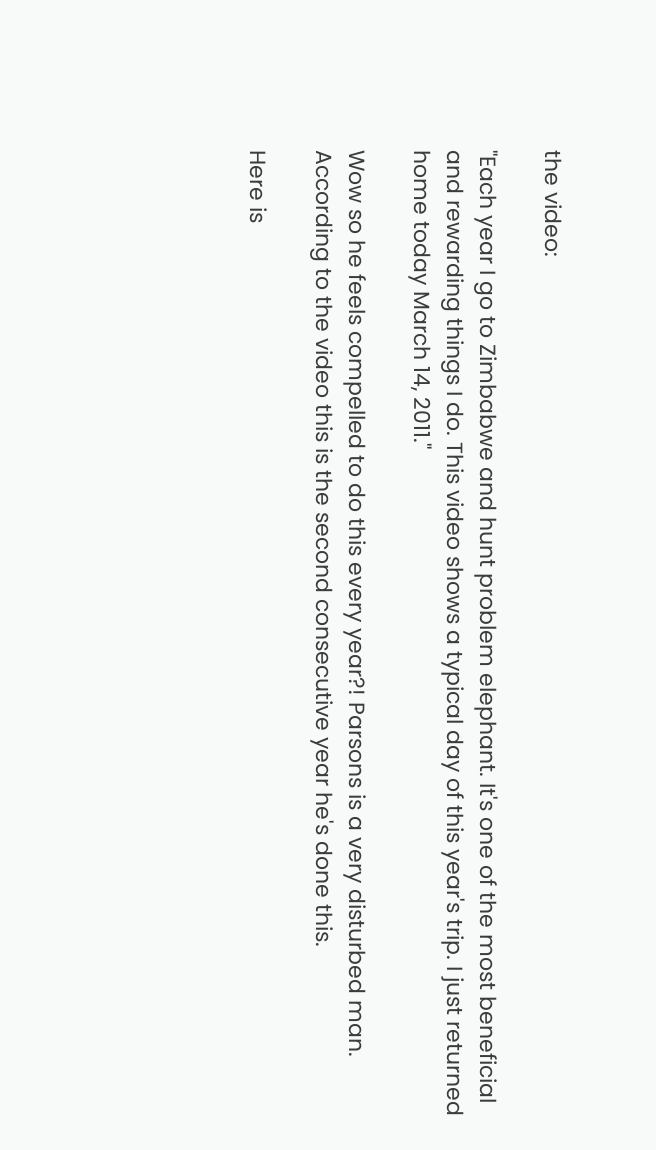the video:

"Each year I go to Zimbabwe and hunt problem elephant. It's one of the most beneficial and rewarding things I do. This video shows a typical day of this year's trip. I just returned home today March 14, 2011."

Wow so he feels compelled to do this every year?! Parsons is a very disturbed man. According to the video this is the second consecutive year he's done this.

Here is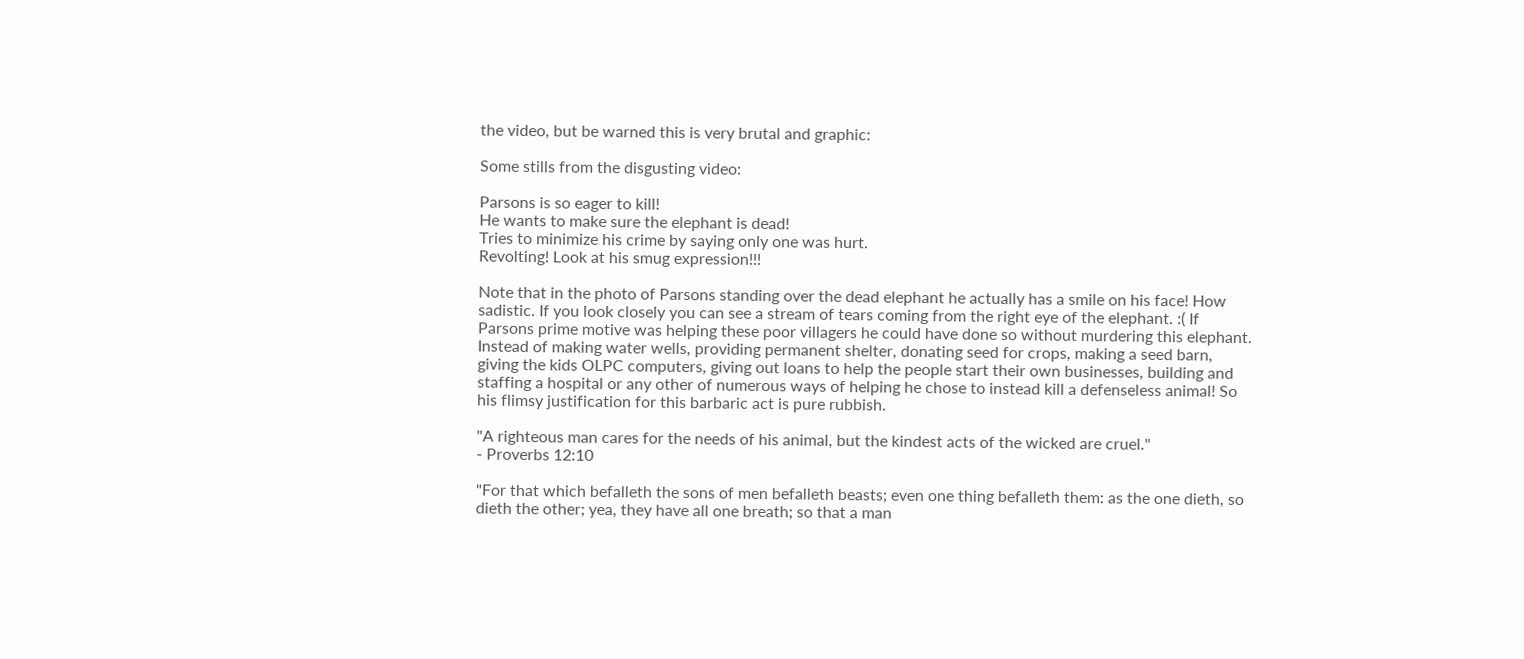the video, but be warned this is very brutal and graphic:

Some stills from the disgusting video:

Parsons is so eager to kill!
He wants to make sure the elephant is dead!
Tries to minimize his crime by saying only one was hurt.
Revolting! Look at his smug expression!!!

Note that in the photo of Parsons standing over the dead elephant he actually has a smile on his face! How sadistic. If you look closely you can see a stream of tears coming from the right eye of the elephant. :( If Parsons prime motive was helping these poor villagers he could have done so without murdering this elephant. Instead of making water wells, providing permanent shelter, donating seed for crops, making a seed barn, giving the kids OLPC computers, giving out loans to help the people start their own businesses, building and staffing a hospital or any other of numerous ways of helping he chose to instead kill a defenseless animal! So his flimsy justification for this barbaric act is pure rubbish.

"A righteous man cares for the needs of his animal, but the kindest acts of the wicked are cruel."
- Proverbs 12:10

"For that which befalleth the sons of men befalleth beasts; even one thing befalleth them: as the one dieth, so dieth the other; yea, they have all one breath; so that a man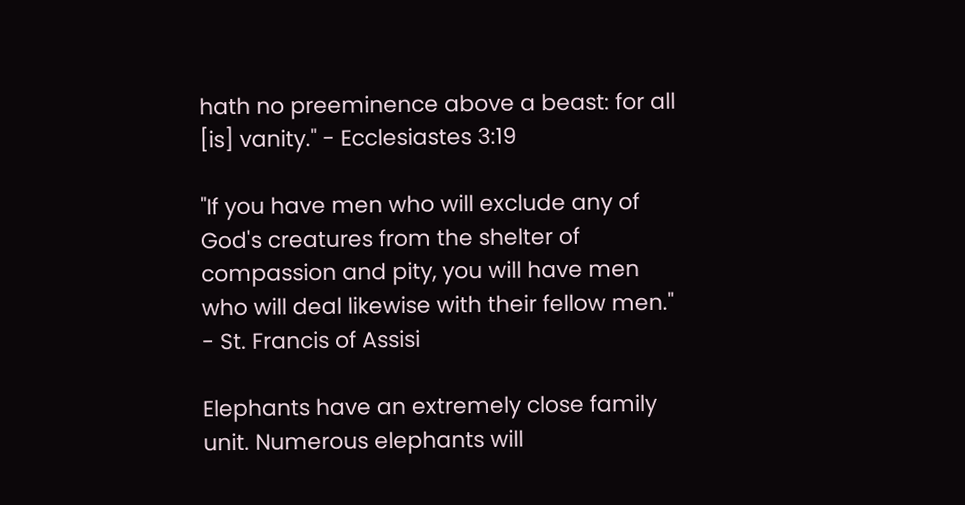hath no preeminence above a beast: for all [is] vanity." - Ecclesiastes 3:19

"If you have men who will exclude any of God's creatures from the shelter of compassion and pity, you will have men who will deal likewise with their fellow men." - St. Francis of Assisi

Elephants have an extremely close family unit. Numerous elephants will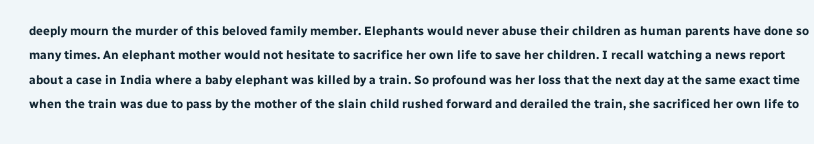deeply mourn the murder of this beloved family member. Elephants would never abuse their children as human parents have done so many times. An elephant mother would not hesitate to sacrifice her own life to save her children. I recall watching a news report about a case in India where a baby elephant was killed by a train. So profound was her loss that the next day at the same exact time when the train was due to pass by the mother of the slain child rushed forward and derailed the train, she sacrificed her own life to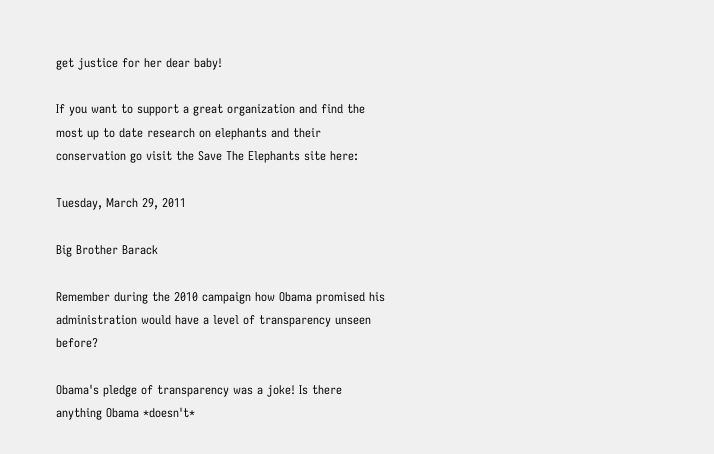get justice for her dear baby!

If you want to support a great organization and find the most up to date research on elephants and their conservation go visit the Save The Elephants site here:

Tuesday, March 29, 2011

Big Brother Barack

Remember during the 2010 campaign how Obama promised his administration would have a level of transparency unseen before?

Obama's pledge of transparency was a joke! Is there anything Obama *doesn't*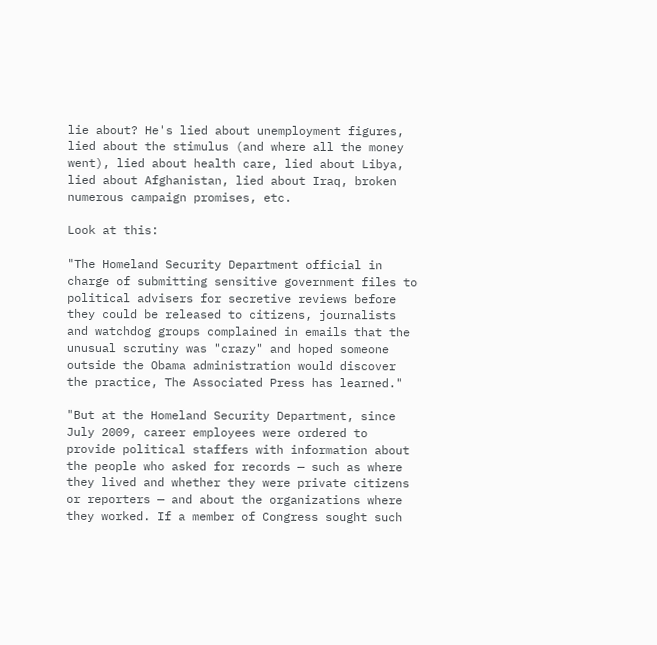lie about? He's lied about unemployment figures, lied about the stimulus (and where all the money went), lied about health care, lied about Libya, lied about Afghanistan, lied about Iraq, broken numerous campaign promises, etc.

Look at this:

"The Homeland Security Department official in charge of submitting sensitive government files to political advisers for secretive reviews before they could be released to citizens, journalists and watchdog groups complained in emails that the unusual scrutiny was "crazy" and hoped someone outside the Obama administration would discover the practice, The Associated Press has learned."

"But at the Homeland Security Department, since July 2009, career employees were ordered to provide political staffers with information about the people who asked for records — such as where they lived and whether they were private citizens or reporters — and about the organizations where they worked. If a member of Congress sought such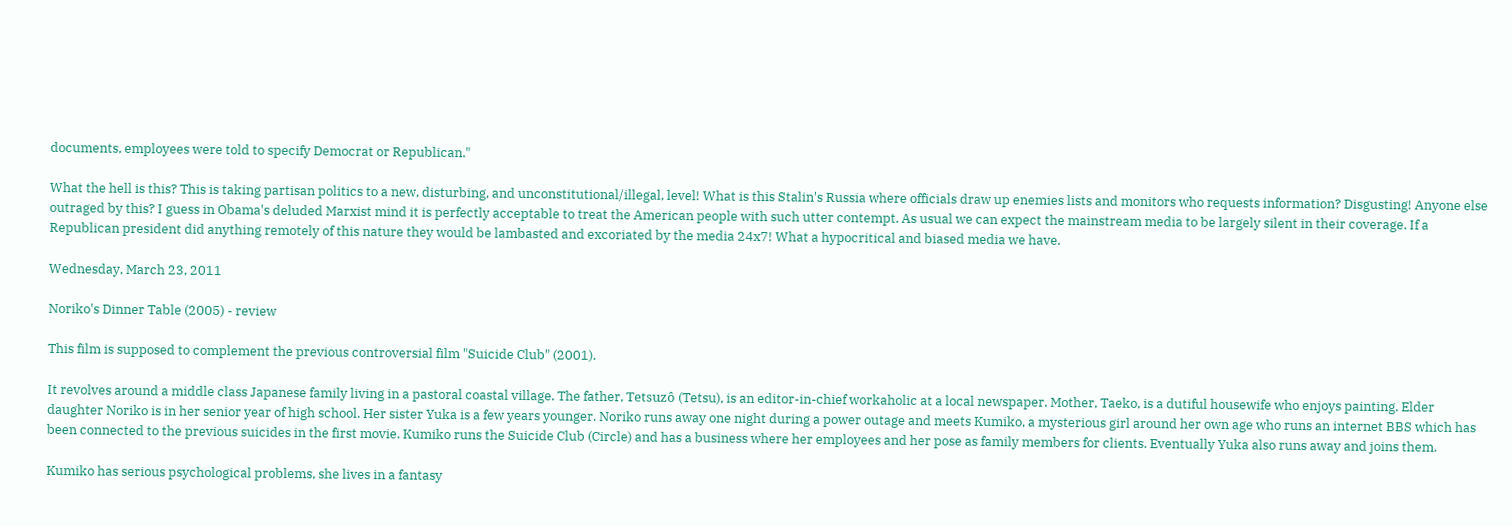documents, employees were told to specify Democrat or Republican."

What the hell is this? This is taking partisan politics to a new, disturbing, and unconstitutional/illegal, level! What is this Stalin's Russia where officials draw up enemies lists and monitors who requests information? Disgusting! Anyone else outraged by this? I guess in Obama's deluded Marxist mind it is perfectly acceptable to treat the American people with such utter contempt. As usual we can expect the mainstream media to be largely silent in their coverage. If a Republican president did anything remotely of this nature they would be lambasted and excoriated by the media 24x7! What a hypocritical and biased media we have.

Wednesday, March 23, 2011

Noriko's Dinner Table (2005) - review

This film is supposed to complement the previous controversial film "Suicide Club" (2001).

It revolves around a middle class Japanese family living in a pastoral coastal village. The father, Tetsuzô (Tetsu), is an editor-in-chief workaholic at a local newspaper. Mother, Taeko, is a dutiful housewife who enjoys painting. Elder daughter Noriko is in her senior year of high school. Her sister Yuka is a few years younger. Noriko runs away one night during a power outage and meets Kumiko, a mysterious girl around her own age who runs an internet BBS which has been connected to the previous suicides in the first movie. Kumiko runs the Suicide Club (Circle) and has a business where her employees and her pose as family members for clients. Eventually Yuka also runs away and joins them.

Kumiko has serious psychological problems, she lives in a fantasy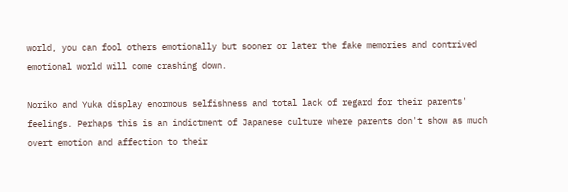world, you can fool others emotionally but sooner or later the fake memories and contrived emotional world will come crashing down.

Noriko and Yuka display enormous selfishness and total lack of regard for their parents' feelings. Perhaps this is an indictment of Japanese culture where parents don't show as much overt emotion and affection to their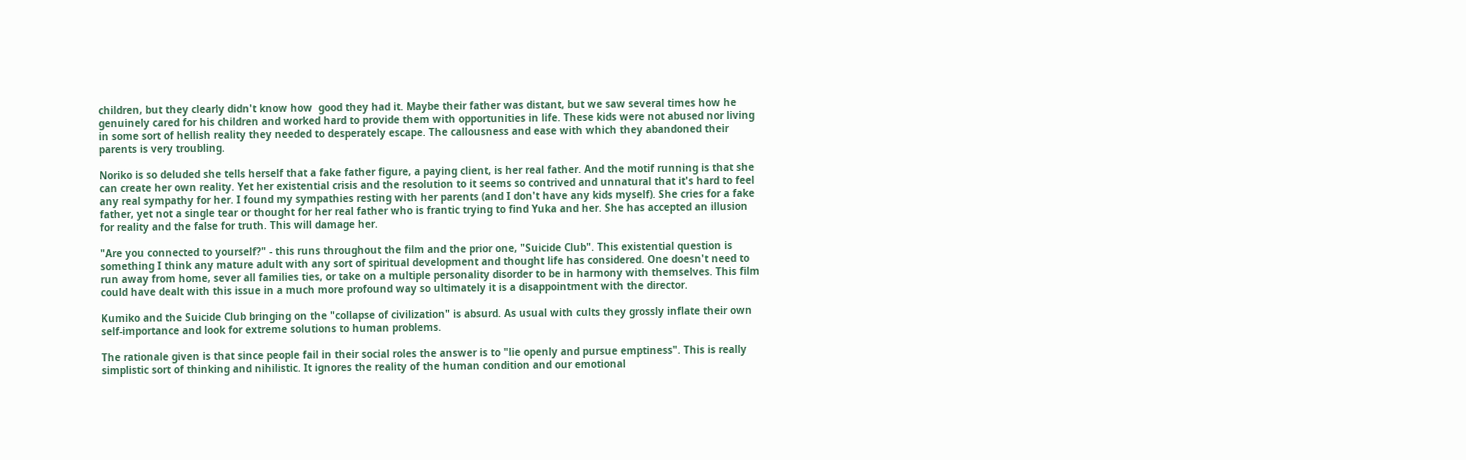children, but they clearly didn't know how  good they had it. Maybe their father was distant, but we saw several times how he genuinely cared for his children and worked hard to provide them with opportunities in life. These kids were not abused nor living in some sort of hellish reality they needed to desperately escape. The callousness and ease with which they abandoned their parents is very troubling.

Noriko is so deluded she tells herself that a fake father figure, a paying client, is her real father. And the motif running is that she can create her own reality. Yet her existential crisis and the resolution to it seems so contrived and unnatural that it's hard to feel any real sympathy for her. I found my sympathies resting with her parents (and I don't have any kids myself). She cries for a fake father, yet not a single tear or thought for her real father who is frantic trying to find Yuka and her. She has accepted an illusion for reality and the false for truth. This will damage her.

"Are you connected to yourself?" - this runs throughout the film and the prior one, "Suicide Club". This existential question is something I think any mature adult with any sort of spiritual development and thought life has considered. One doesn't need to run away from home, sever all families ties, or take on a multiple personality disorder to be in harmony with themselves. This film could have dealt with this issue in a much more profound way so ultimately it is a disappointment with the director.

Kumiko and the Suicide Club bringing on the "collapse of civilization" is absurd. As usual with cults they grossly inflate their own self-importance and look for extreme solutions to human problems.

The rationale given is that since people fail in their social roles the answer is to "lie openly and pursue emptiness". This is really simplistic sort of thinking and nihilistic. It ignores the reality of the human condition and our emotional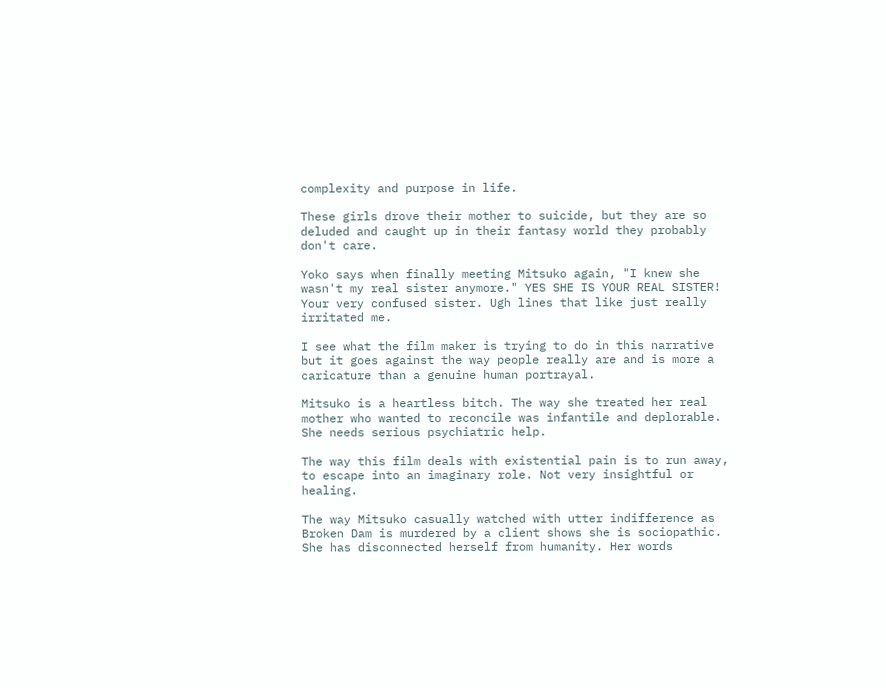complexity and purpose in life.

These girls drove their mother to suicide, but they are so deluded and caught up in their fantasy world they probably don't care.

Yoko says when finally meeting Mitsuko again, "I knew she wasn't my real sister anymore." YES SHE IS YOUR REAL SISTER! Your very confused sister. Ugh lines that like just really irritated me.

I see what the film maker is trying to do in this narrative but it goes against the way people really are and is more a caricature than a genuine human portrayal.

Mitsuko is a heartless bitch. The way she treated her real mother who wanted to reconcile was infantile and deplorable. She needs serious psychiatric help.

The way this film deals with existential pain is to run away, to escape into an imaginary role. Not very insightful or healing.

The way Mitsuko casually watched with utter indifference as Broken Dam is murdered by a client shows she is sociopathic. She has disconnected herself from humanity. Her words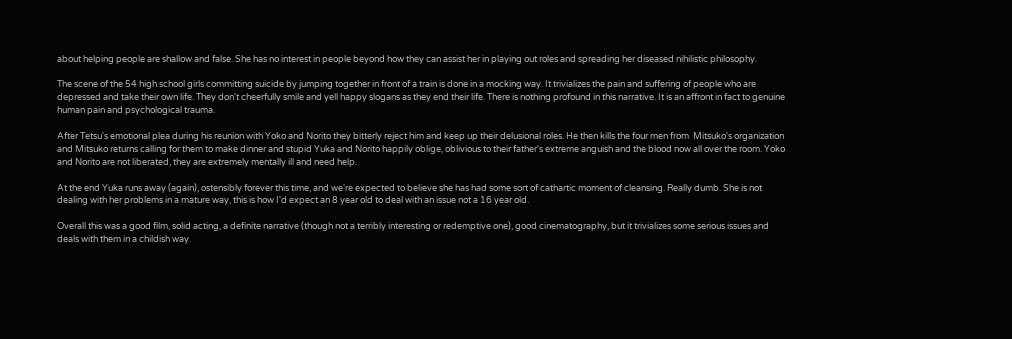about helping people are shallow and false. She has no interest in people beyond how they can assist her in playing out roles and spreading her diseased nihilistic philosophy.

The scene of the 54 high school girls committing suicide by jumping together in front of a train is done in a mocking way. It trivializes the pain and suffering of people who are depressed and take their own life. They don't cheerfully smile and yell happy slogans as they end their life. There is nothing profound in this narrative. It is an affront in fact to genuine human pain and psychological trauma.

After Tetsu's emotional plea during his reunion with Yoko and Norito they bitterly reject him and keep up their delusional roles. He then kills the four men from  Mitsuko's organization and Mitsuko returns calling for them to make dinner and stupid Yuka and Norito happily oblige, oblivious to their father's extreme anguish and the blood now all over the room. Yoko and Norito are not liberated, they are extremely mentally ill and need help.

At the end Yuka runs away (again), ostensibly forever this time, and we're expected to believe she has had some sort of cathartic moment of cleansing. Really dumb. She is not dealing with her problems in a mature way, this is how I'd expect an 8 year old to deal with an issue not a 16 year old.

Overall this was a good film, solid acting, a definite narrative (though not a terribly interesting or redemptive one), good cinematography, but it trivializes some serious issues and deals with them in a childish way.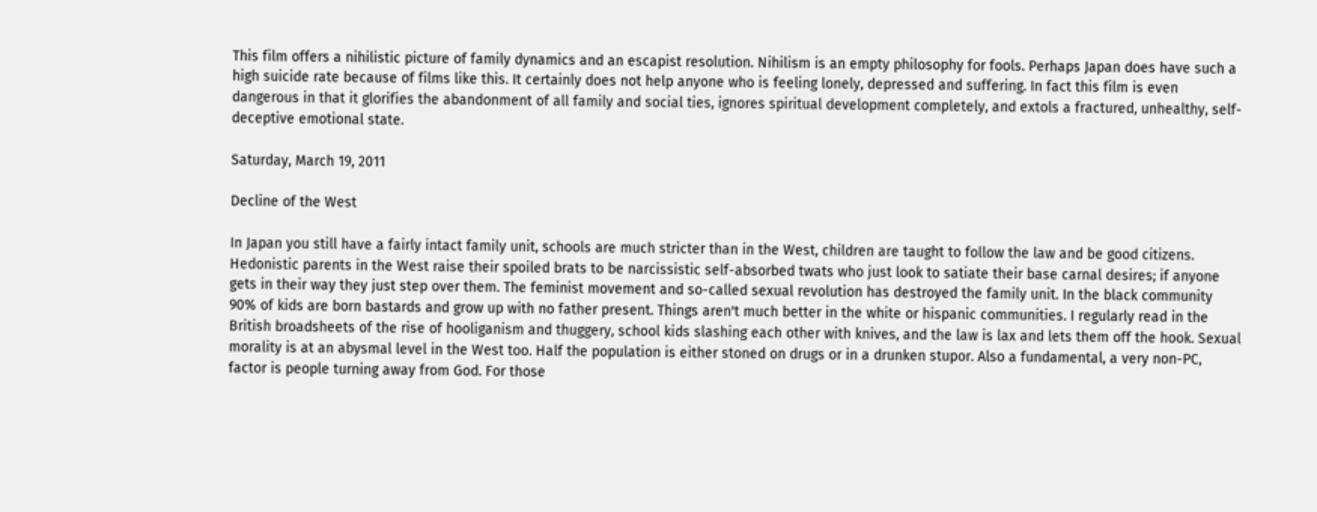This film offers a nihilistic picture of family dynamics and an escapist resolution. Nihilism is an empty philosophy for fools. Perhaps Japan does have such a high suicide rate because of films like this. It certainly does not help anyone who is feeling lonely, depressed and suffering. In fact this film is even dangerous in that it glorifies the abandonment of all family and social ties, ignores spiritual development completely, and extols a fractured, unhealthy, self-deceptive emotional state.

Saturday, March 19, 2011

Decline of the West

In Japan you still have a fairly intact family unit, schools are much stricter than in the West, children are taught to follow the law and be good citizens. Hedonistic parents in the West raise their spoiled brats to be narcissistic self-absorbed twats who just look to satiate their base carnal desires; if anyone gets in their way they just step over them. The feminist movement and so-called sexual revolution has destroyed the family unit. In the black community 90% of kids are born bastards and grow up with no father present. Things aren't much better in the white or hispanic communities. I regularly read in the British broadsheets of the rise of hooliganism and thuggery, school kids slashing each other with knives, and the law is lax and lets them off the hook. Sexual morality is at an abysmal level in the West too. Half the population is either stoned on drugs or in a drunken stupor. Also a fundamental, a very non-PC, factor is people turning away from God. For those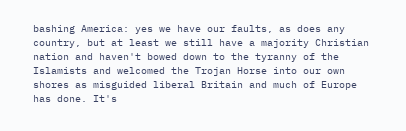bashing America: yes we have our faults, as does any country, but at least we still have a majority Christian nation and haven't bowed down to the tyranny of the Islamists and welcomed the Trojan Horse into our own shores as misguided liberal Britain and much of Europe has done. It's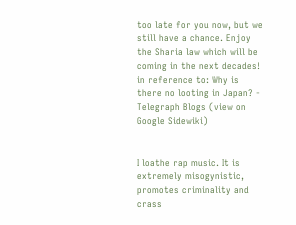too late for you now, but we still have a chance. Enjoy the Sharia law which will be coming in the next decades!
in reference to: Why is there no looting in Japan? - Telegraph Blogs (view on Google Sidewiki)


I loathe rap music. It is extremely misogynistic, promotes criminality and crass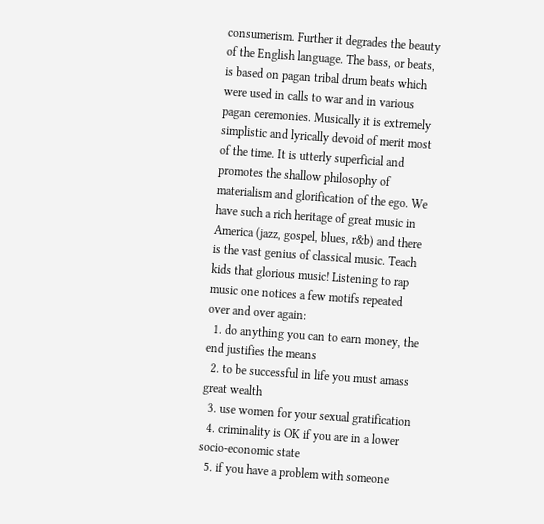consumerism. Further it degrades the beauty of the English language. The bass, or beats, is based on pagan tribal drum beats which were used in calls to war and in various pagan ceremonies. Musically it is extremely simplistic and lyrically devoid of merit most of the time. It is utterly superficial and promotes the shallow philosophy of materialism and glorification of the ego. We have such a rich heritage of great music in America (jazz, gospel, blues, r&b) and there is the vast genius of classical music. Teach kids that glorious music! Listening to rap music one notices a few motifs repeated over and over again:
  1. do anything you can to earn money, the end justifies the means
  2. to be successful in life you must amass great wealth
  3. use women for your sexual gratification
  4. criminality is OK if you are in a lower socio-economic state
  5. if you have a problem with someone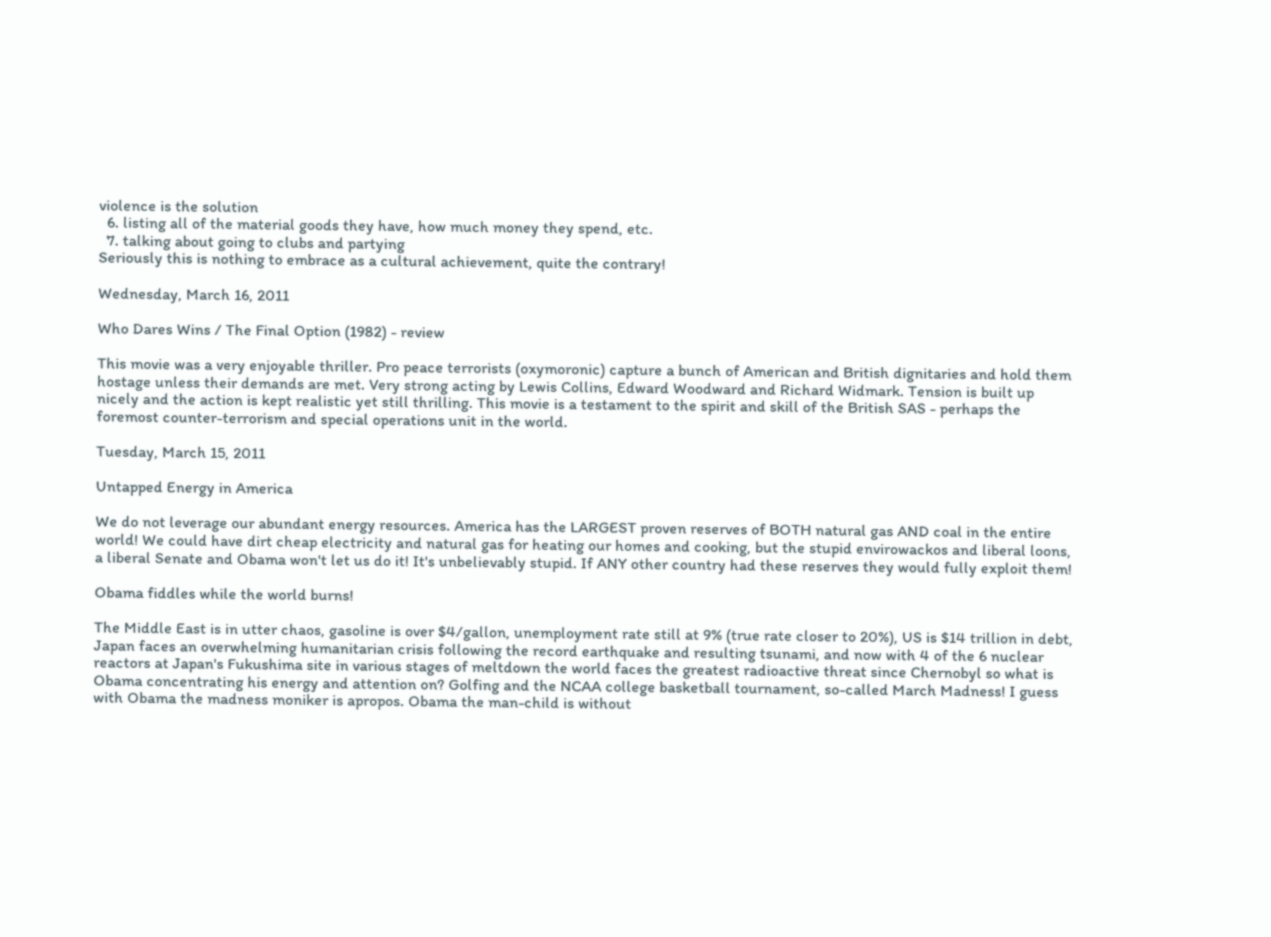violence is the solution
  6. listing all of the material goods they have, how much money they spend, etc.
  7. talking about going to clubs and partying
Seriously this is nothing to embrace as a cultural achievement, quite the contrary!

Wednesday, March 16, 2011

Who Dares Wins / The Final Option (1982) - review

This movie was a very enjoyable thriller. Pro peace terrorists (oxymoronic) capture a bunch of American and British dignitaries and hold them hostage unless their demands are met. Very strong acting by Lewis Collins, Edward Woodward and Richard Widmark. Tension is built up nicely and the action is kept realistic yet still thrilling. This movie is a testament to the spirit and skill of the British SAS - perhaps the foremost counter-terrorism and special operations unit in the world.

Tuesday, March 15, 2011

Untapped Energy in America

We do not leverage our abundant energy resources. America has the LARGEST proven reserves of BOTH natural gas AND coal in the entire world! We could have dirt cheap electricity and natural gas for heating our homes and cooking, but the stupid envirowackos and liberal loons, a liberal Senate and Obama won't let us do it! It's unbelievably stupid. If ANY other country had these reserves they would fully exploit them!

Obama fiddles while the world burns!

The Middle East is in utter chaos, gasoline is over $4/gallon, unemployment rate still at 9% (true rate closer to 20%), US is $14 trillion in debt, Japan faces an overwhelming humanitarian crisis following the record earthquake and resulting tsunami, and now with 4 of the 6 nuclear reactors at Japan's Fukushima site in various stages of meltdown the world faces the greatest radioactive threat since Chernobyl so what is Obama concentrating his energy and attention on? Golfing and the NCAA college basketball tournament, so-called March Madness! I guess with Obama the madness moniker is apropos. Obama the man-child is without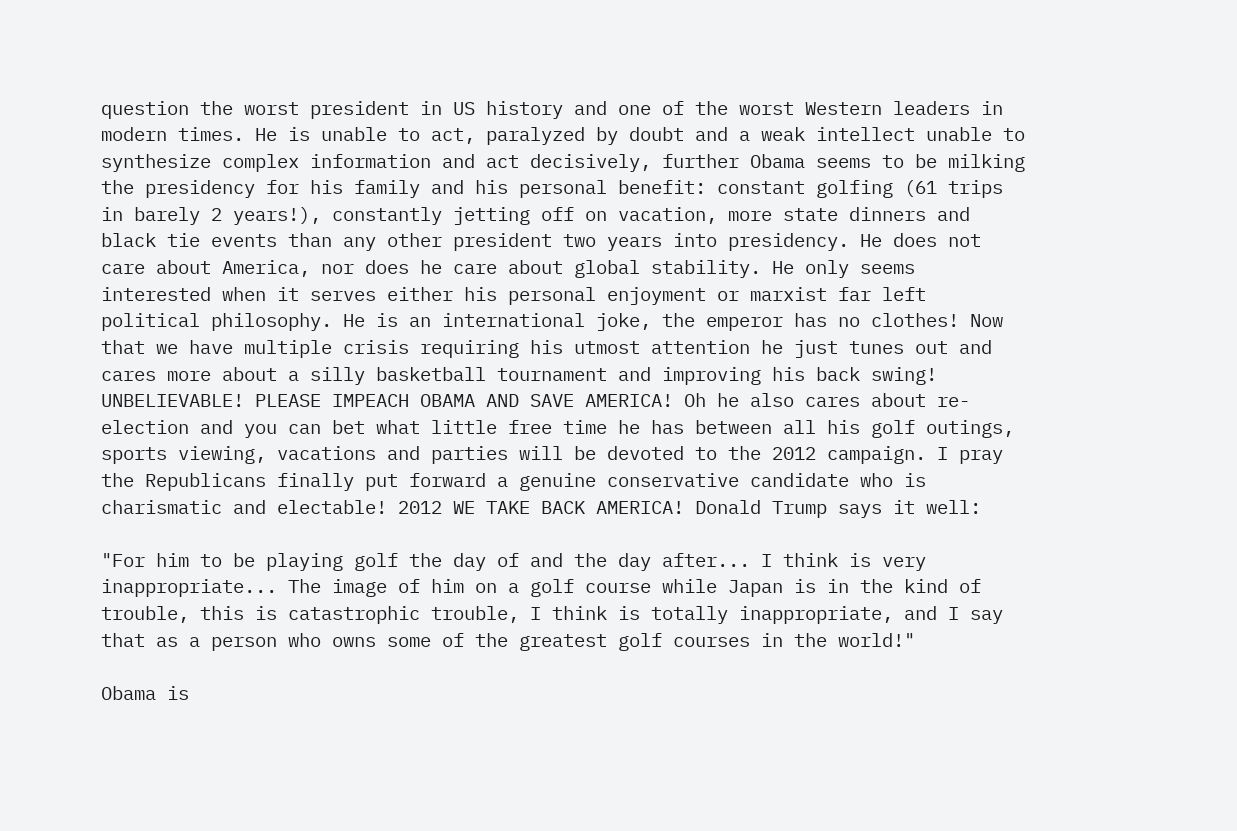question the worst president in US history and one of the worst Western leaders in modern times. He is unable to act, paralyzed by doubt and a weak intellect unable to synthesize complex information and act decisively, further Obama seems to be milking the presidency for his family and his personal benefit: constant golfing (61 trips in barely 2 years!), constantly jetting off on vacation, more state dinners and black tie events than any other president two years into presidency. He does not care about America, nor does he care about global stability. He only seems interested when it serves either his personal enjoyment or marxist far left political philosophy. He is an international joke, the emperor has no clothes! Now that we have multiple crisis requiring his utmost attention he just tunes out and cares more about a silly basketball tournament and improving his back swing! UNBELIEVABLE! PLEASE IMPEACH OBAMA AND SAVE AMERICA! Oh he also cares about re-election and you can bet what little free time he has between all his golf outings, sports viewing, vacations and parties will be devoted to the 2012 campaign. I pray the Republicans finally put forward a genuine conservative candidate who is charismatic and electable! 2012 WE TAKE BACK AMERICA! Donald Trump says it well:

"For him to be playing golf the day of and the day after... I think is very inappropriate... The image of him on a golf course while Japan is in the kind of trouble, this is catastrophic trouble, I think is totally inappropriate, and I say that as a person who owns some of the greatest golf courses in the world!"

Obama is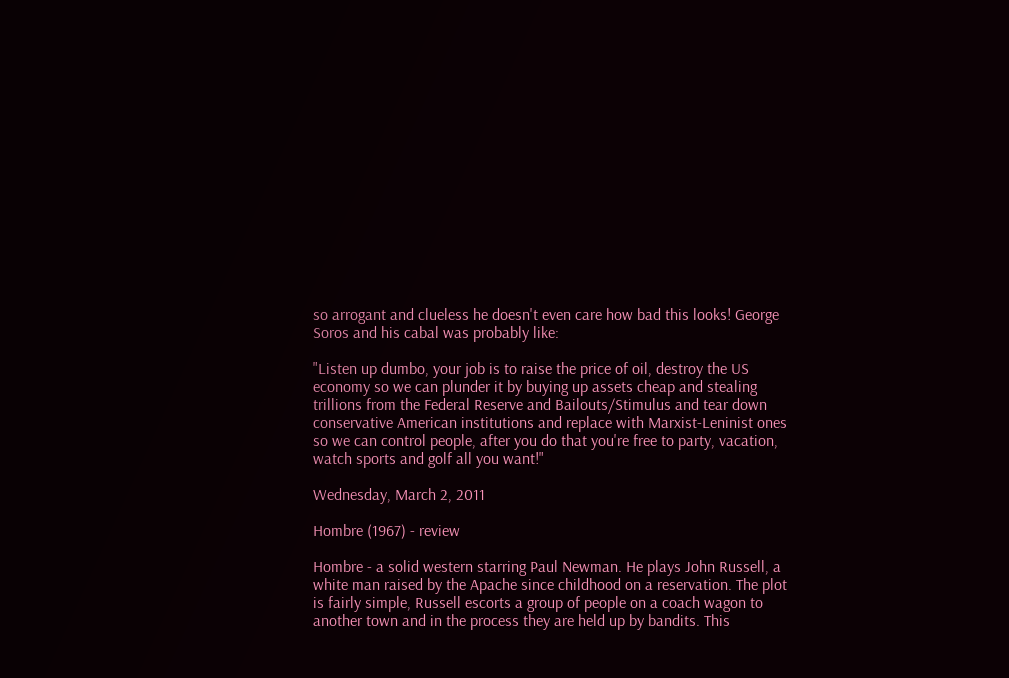so arrogant and clueless he doesn't even care how bad this looks! George Soros and his cabal was probably like:

"Listen up dumbo, your job is to raise the price of oil, destroy the US economy so we can plunder it by buying up assets cheap and stealing trillions from the Federal Reserve and Bailouts/Stimulus and tear down conservative American institutions and replace with Marxist-Leninist ones so we can control people, after you do that you're free to party, vacation, watch sports and golf all you want!"

Wednesday, March 2, 2011

Hombre (1967) - review

Hombre - a solid western starring Paul Newman. He plays John Russell, a white man raised by the Apache since childhood on a reservation. The plot is fairly simple, Russell escorts a group of people on a coach wagon to another town and in the process they are held up by bandits. This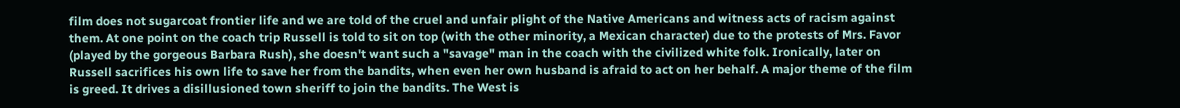film does not sugarcoat frontier life and we are told of the cruel and unfair plight of the Native Americans and witness acts of racism against them. At one point on the coach trip Russell is told to sit on top (with the other minority, a Mexican character) due to the protests of Mrs. Favor (played by the gorgeous Barbara Rush), she doesn't want such a "savage" man in the coach with the civilized white folk. Ironically, later on Russell sacrifices his own life to save her from the bandits, when even her own husband is afraid to act on her behalf. A major theme of the film is greed. It drives a disillusioned town sheriff to join the bandits. The West is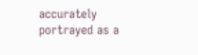accurately portrayed as a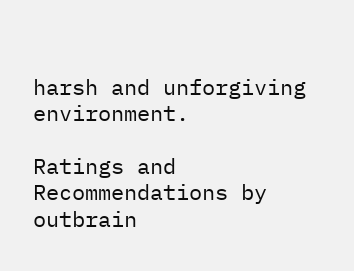harsh and unforgiving environment.

Ratings and Recommendations by outbrain